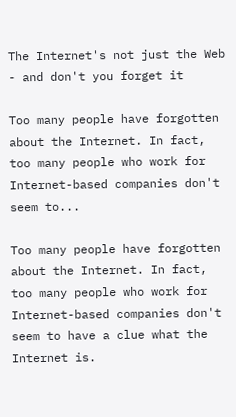The Internet's not just the Web - and don't you forget it

Too many people have forgotten about the Internet. In fact, too many people who work for Internet-based companies don't seem to...

Too many people have forgotten about the Internet. In fact, too many people who work for Internet-based companies don't seem to have a clue what the Internet is.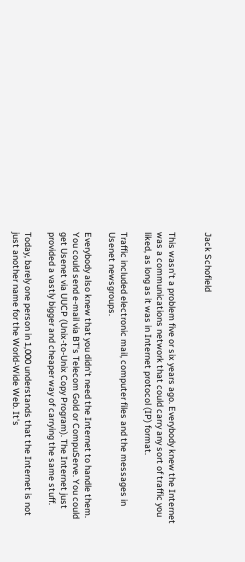Jack Schofield


This wasn't a problem five or six years ago. Everybody knew the Internet was a communications network that could carry any sort of traffic you liked, as long as it was in Internet protocol (IP) format.

Traffic included electronic mail, computer files and the messages in Usenet newsgroups.

Everybody also knew that you didn't need the Internet to handle them. You could send e-mail via BT's Telecom Gold or CompuServe. You could get Usenet via UUCP (Unix-to-Unix Copy Program). The Internet just provided a vastly bigger and cheaper way of carrying the same stuff.

Today, barely one person in 1,000 understands that the Internet is not just another name for the World-Wide Web. It's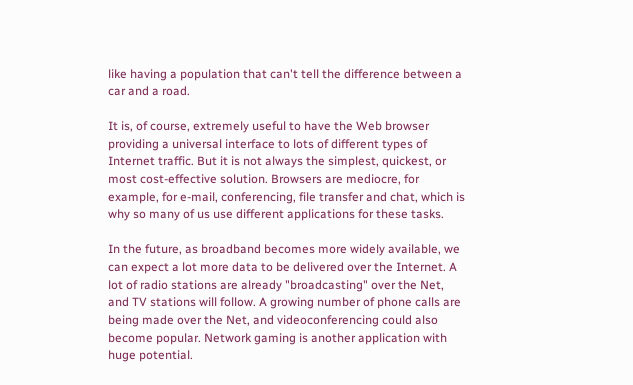like having a population that can't tell the difference between a car and a road.

It is, of course, extremely useful to have the Web browser providing a universal interface to lots of different types of Internet traffic. But it is not always the simplest, quickest, or most cost-effective solution. Browsers are mediocre, for example, for e-mail, conferencing, file transfer and chat, which is why so many of us use different applications for these tasks.

In the future, as broadband becomes more widely available, we can expect a lot more data to be delivered over the Internet. A lot of radio stations are already "broadcasting" over the Net, and TV stations will follow. A growing number of phone calls are being made over the Net, and videoconferencing could also become popular. Network gaming is another application with huge potential.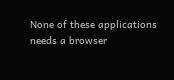None of these applications needs a browser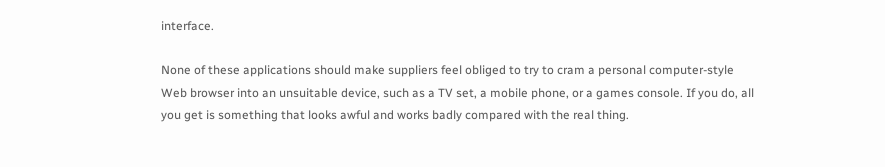interface.

None of these applications should make suppliers feel obliged to try to cram a personal computer-style Web browser into an unsuitable device, such as a TV set, a mobile phone, or a games console. If you do, all you get is something that looks awful and works badly compared with the real thing.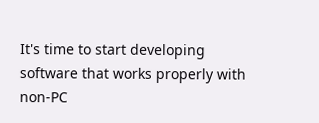It's time to start developing software that works properly with non-PC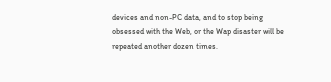devices and non-PC data, and to stop being obsessed with the Web, or the Wap disaster will be repeated another dozen times.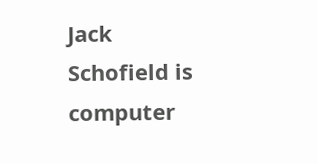Jack Schofield is computer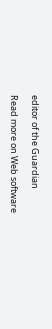editor of the Guardian

Read more on Web software